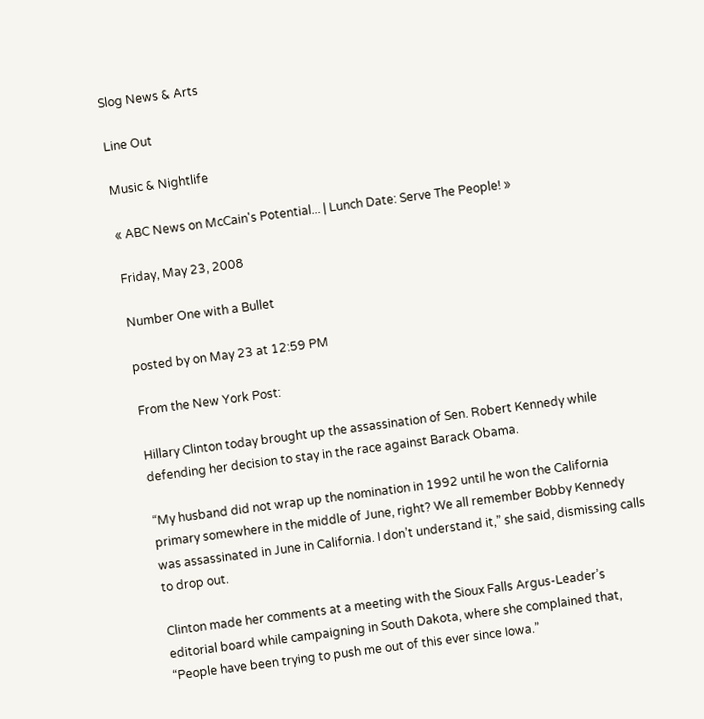Slog News & Arts

Line Out

Music & Nightlife

« ABC News on McCain's Potential... | Lunch Date: Serve The People! »

Friday, May 23, 2008

Number One with a Bullet

posted by on May 23 at 12:59 PM

From the New York Post:

Hillary Clinton today brought up the assassination of Sen. Robert Kennedy while defending her decision to stay in the race against Barack Obama.

“My husband did not wrap up the nomination in 1992 until he won the California primary somewhere in the middle of June, right? We all remember Bobby Kennedy was assassinated in June in California. I don’t understand it,” she said, dismissing calls to drop out.

Clinton made her comments at a meeting with the Sioux Falls Argus-Leader’s editorial board while campaigning in South Dakota, where she complained that, “People have been trying to push me out of this ever since Iowa.”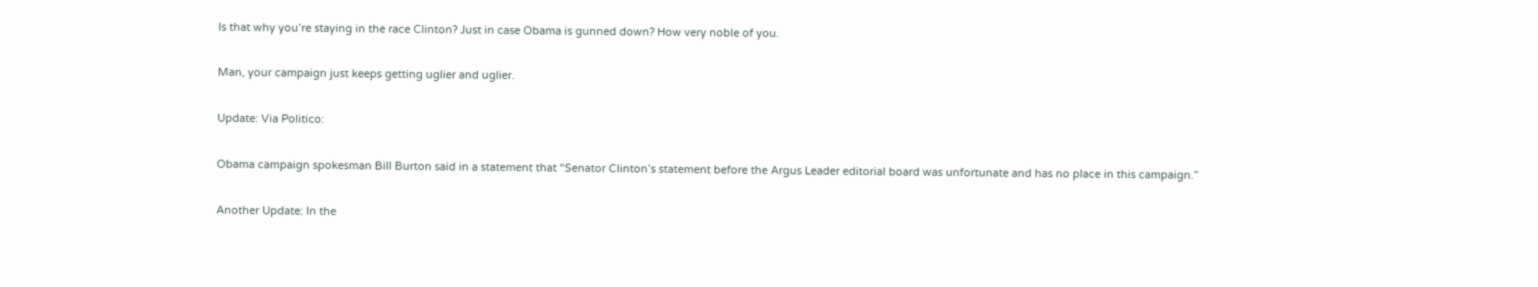Is that why you’re staying in the race Clinton? Just in case Obama is gunned down? How very noble of you.

Man, your campaign just keeps getting uglier and uglier.

Update: Via Politico:

Obama campaign spokesman Bill Burton said in a statement that “Senator Clinton’s statement before the Argus Leader editorial board was unfortunate and has no place in this campaign.”

Another Update: In the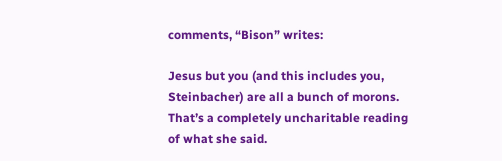comments, “Bison” writes:

Jesus but you (and this includes you, Steinbacher) are all a bunch of morons. That’s a completely uncharitable reading of what she said.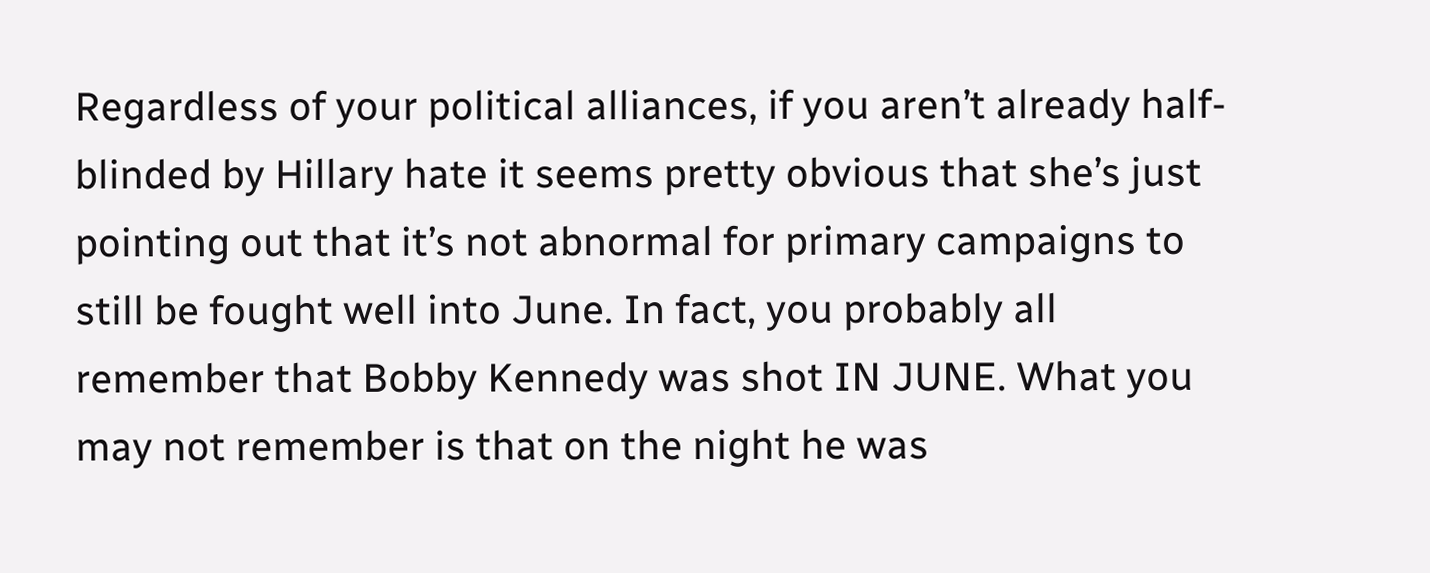Regardless of your political alliances, if you aren’t already half-blinded by Hillary hate it seems pretty obvious that she’s just pointing out that it’s not abnormal for primary campaigns to still be fought well into June. In fact, you probably all remember that Bobby Kennedy was shot IN JUNE. What you may not remember is that on the night he was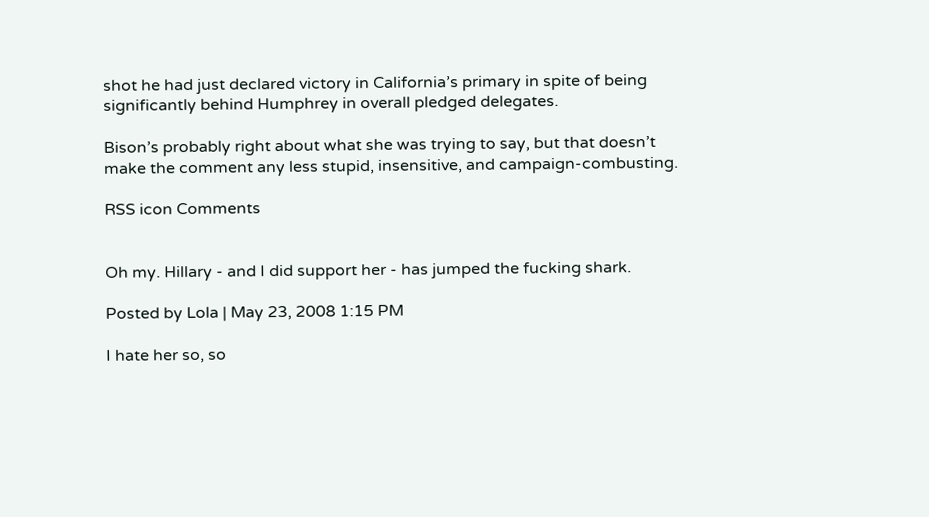shot he had just declared victory in California’s primary in spite of being significantly behind Humphrey in overall pledged delegates.

Bison’s probably right about what she was trying to say, but that doesn’t make the comment any less stupid, insensitive, and campaign-combusting.

RSS icon Comments


Oh my. Hillary - and I did support her - has jumped the fucking shark.

Posted by Lola | May 23, 2008 1:15 PM

I hate her so, so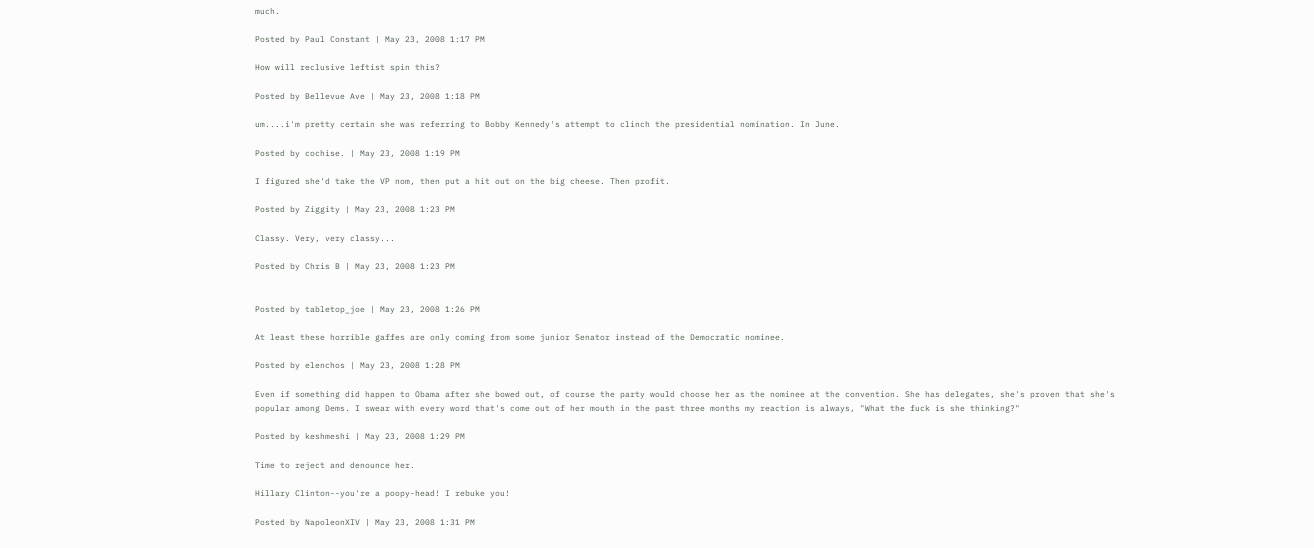much.

Posted by Paul Constant | May 23, 2008 1:17 PM

How will reclusive leftist spin this?

Posted by Bellevue Ave | May 23, 2008 1:18 PM

um....i'm pretty certain she was referring to Bobby Kennedy's attempt to clinch the presidential nomination. In June.

Posted by cochise. | May 23, 2008 1:19 PM

I figured she'd take the VP nom, then put a hit out on the big cheese. Then profit.

Posted by Ziggity | May 23, 2008 1:23 PM

Classy. Very, very classy...

Posted by Chris B | May 23, 2008 1:23 PM


Posted by tabletop_joe | May 23, 2008 1:26 PM

At least these horrible gaffes are only coming from some junior Senator instead of the Democratic nominee.

Posted by elenchos | May 23, 2008 1:28 PM

Even if something did happen to Obama after she bowed out, of course the party would choose her as the nominee at the convention. She has delegates, she's proven that she's popular among Dems. I swear with every word that's come out of her mouth in the past three months my reaction is always, "What the fuck is she thinking?"

Posted by keshmeshi | May 23, 2008 1:29 PM

Time to reject and denounce her.

Hillary Clinton--you're a poopy-head! I rebuke you!

Posted by NapoleonXIV | May 23, 2008 1:31 PM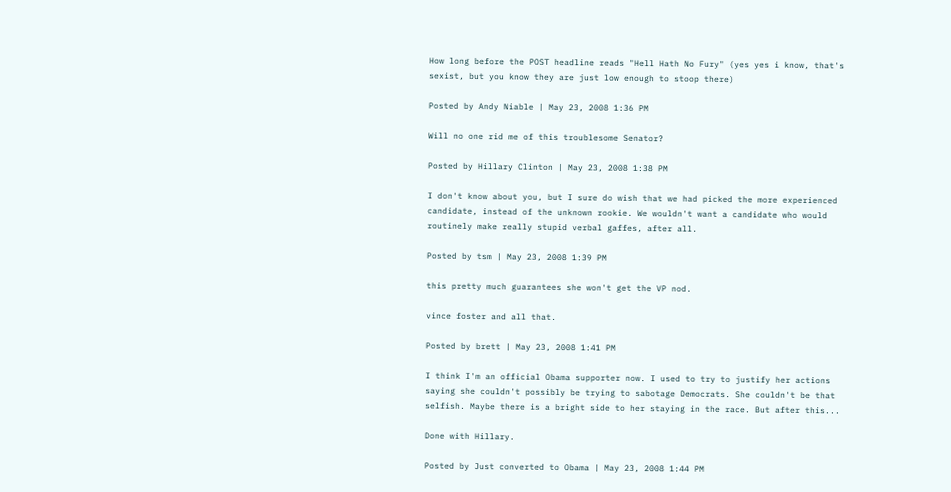How long before the POST headline reads "Hell Hath No Fury" (yes yes i know, that's sexist, but you know they are just low enough to stoop there)

Posted by Andy Niable | May 23, 2008 1:36 PM

Will no one rid me of this troublesome Senator?

Posted by Hillary Clinton | May 23, 2008 1:38 PM

I don't know about you, but I sure do wish that we had picked the more experienced candidate, instead of the unknown rookie. We wouldn't want a candidate who would routinely make really stupid verbal gaffes, after all.

Posted by tsm | May 23, 2008 1:39 PM

this pretty much guarantees she won't get the VP nod.

vince foster and all that.

Posted by brett | May 23, 2008 1:41 PM

I think I'm an official Obama supporter now. I used to try to justify her actions saying she couldn't possibly be trying to sabotage Democrats. She couldn't be that selfish. Maybe there is a bright side to her staying in the race. But after this...

Done with Hillary.

Posted by Just converted to Obama | May 23, 2008 1:44 PM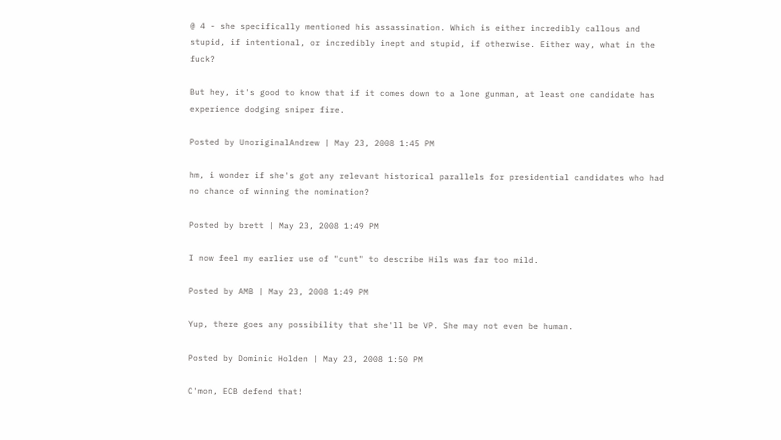@ 4 - she specifically mentioned his assassination. Which is either incredibly callous and stupid, if intentional, or incredibly inept and stupid, if otherwise. Either way, what in the fuck?

But hey, it's good to know that if it comes down to a lone gunman, at least one candidate has experience dodging sniper fire.

Posted by UnoriginalAndrew | May 23, 2008 1:45 PM

hm, i wonder if she's got any relevant historical parallels for presidential candidates who had no chance of winning the nomination?

Posted by brett | May 23, 2008 1:49 PM

I now feel my earlier use of "cunt" to describe Hils was far too mild.

Posted by AMB | May 23, 2008 1:49 PM

Yup, there goes any possibility that she'll be VP. She may not even be human.

Posted by Dominic Holden | May 23, 2008 1:50 PM

C'mon, ECB defend that!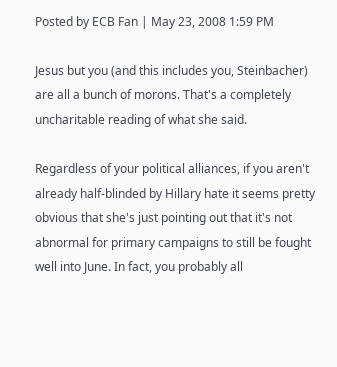Posted by ECB Fan | May 23, 2008 1:59 PM

Jesus but you (and this includes you, Steinbacher) are all a bunch of morons. That's a completely uncharitable reading of what she said.

Regardless of your political alliances, if you aren't already half-blinded by Hillary hate it seems pretty obvious that she's just pointing out that it's not abnormal for primary campaigns to still be fought well into June. In fact, you probably all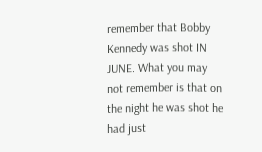remember that Bobby Kennedy was shot IN JUNE. What you may not remember is that on the night he was shot he had just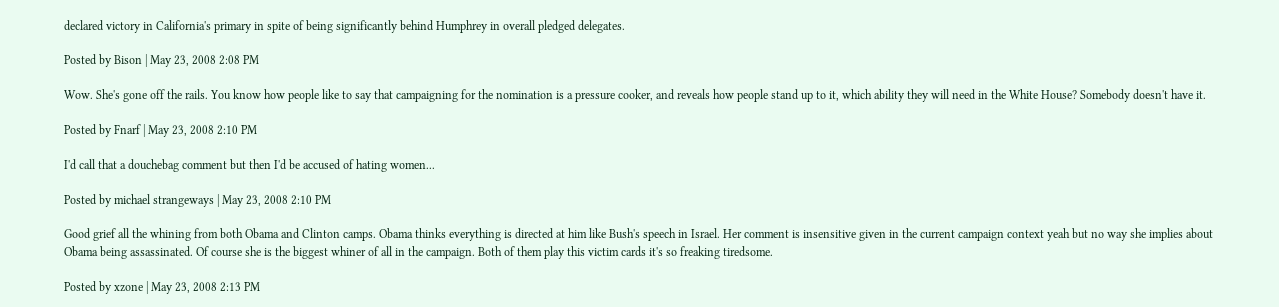declared victory in California's primary in spite of being significantly behind Humphrey in overall pledged delegates.

Posted by Bison | May 23, 2008 2:08 PM

Wow. She's gone off the rails. You know how people like to say that campaigning for the nomination is a pressure cooker, and reveals how people stand up to it, which ability they will need in the White House? Somebody doesn't have it.

Posted by Fnarf | May 23, 2008 2:10 PM

I'd call that a douchebag comment but then I'd be accused of hating women...

Posted by michael strangeways | May 23, 2008 2:10 PM

Good grief all the whining from both Obama and Clinton camps. Obama thinks everything is directed at him like Bush's speech in Israel. Her comment is insensitive given in the current campaign context yeah but no way she implies about Obama being assassinated. Of course she is the biggest whiner of all in the campaign. Both of them play this victim cards it's so freaking tiredsome.

Posted by xzone | May 23, 2008 2:13 PM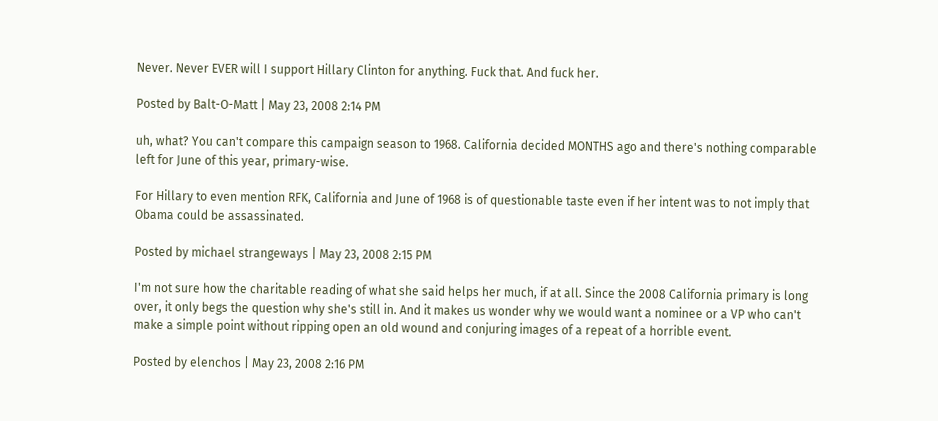Never. Never EVER will I support Hillary Clinton for anything. Fuck that. And fuck her.

Posted by Balt-O-Matt | May 23, 2008 2:14 PM

uh, what? You can't compare this campaign season to 1968. California decided MONTHS ago and there's nothing comparable left for June of this year, primary-wise.

For Hillary to even mention RFK, California and June of 1968 is of questionable taste even if her intent was to not imply that Obama could be assassinated.

Posted by michael strangeways | May 23, 2008 2:15 PM

I'm not sure how the charitable reading of what she said helps her much, if at all. Since the 2008 California primary is long over, it only begs the question why she's still in. And it makes us wonder why we would want a nominee or a VP who can't make a simple point without ripping open an old wound and conjuring images of a repeat of a horrible event.

Posted by elenchos | May 23, 2008 2:16 PM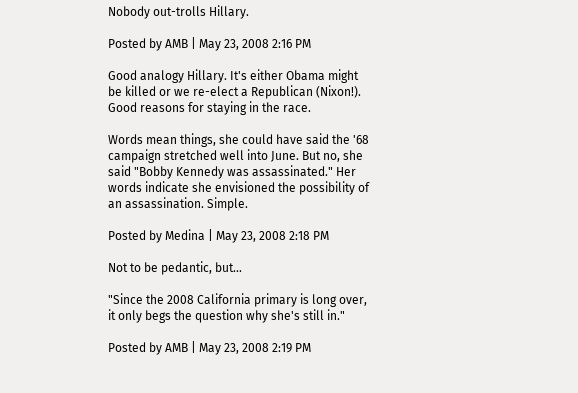Nobody out-trolls Hillary.

Posted by AMB | May 23, 2008 2:16 PM

Good analogy Hillary. It's either Obama might be killed or we re-elect a Republican (Nixon!). Good reasons for staying in the race.

Words mean things, she could have said the '68 campaign stretched well into June. But no, she said "Bobby Kennedy was assassinated." Her words indicate she envisioned the possibility of an assassination. Simple.

Posted by Medina | May 23, 2008 2:18 PM

Not to be pedantic, but...

"Since the 2008 California primary is long over, it only begs the question why she's still in."

Posted by AMB | May 23, 2008 2:19 PM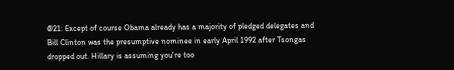@21: Except of course Obama already has a majority of pledged delegates and Bill Clinton was the presumptive nominee in early April 1992 after Tsongas dropped out. Hillary is assuming you're too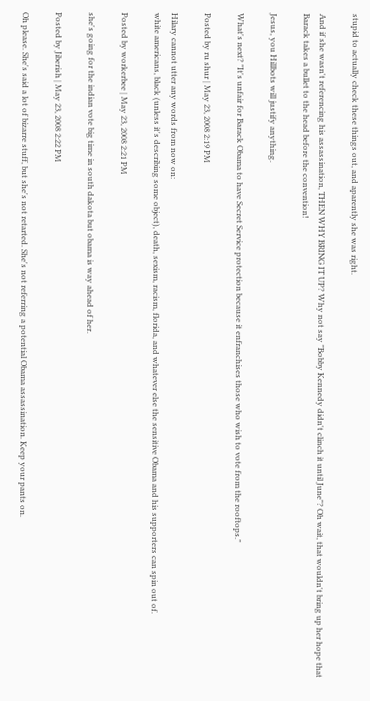stupid to actually check these things out, and aparently she was right.

And if she wasn't referencing his assassination, THEN WHY BRING IT UP? Why not say "Bobby Kennedy didn't clinch it until June"? Oh wait, that wouldn't bring up her hope that Barack takes a bullet to the head before the convention!

Jesus, you Hillbots will justify anything.

What's next? "It's unfair for Barack Obama to have Secret Service protection because it enfranchises those who wish to vote from the rooftops."

Posted by ru shur | May 23, 2008 2:19 PM

Hilary cannot utter any words from now on:
white americans, black (unless it's describing some object), death, sexism, racism, florida, and whatever else the sensitive Obama and his supporters can spin out of.

Posted by workerbee | May 23, 2008 2:21 PM

she's going for the indian vote big time in south dakota but obama is way ahead of her.

Posted by Jiberish | May 23, 2008 2:22 PM

Oh please. She's said a lot of bizarre stuff, but she's not retarted. She's not referring a potential Obama assassination. Keep your pants on.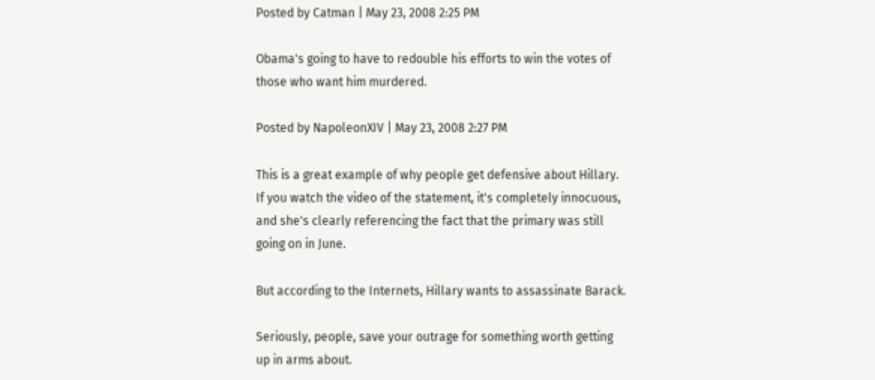Posted by Catman | May 23, 2008 2:25 PM

Obama's going to have to redouble his efforts to win the votes of those who want him murdered.

Posted by NapoleonXIV | May 23, 2008 2:27 PM

This is a great example of why people get defensive about Hillary. If you watch the video of the statement, it's completely innocuous, and she's clearly referencing the fact that the primary was still going on in June.

But according to the Internets, Hillary wants to assassinate Barack.

Seriously, people, save your outrage for something worth getting up in arms about.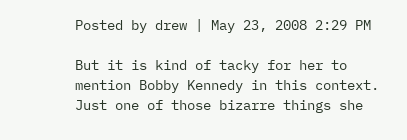Posted by drew | May 23, 2008 2:29 PM

But it is kind of tacky for her to mention Bobby Kennedy in this context. Just one of those bizarre things she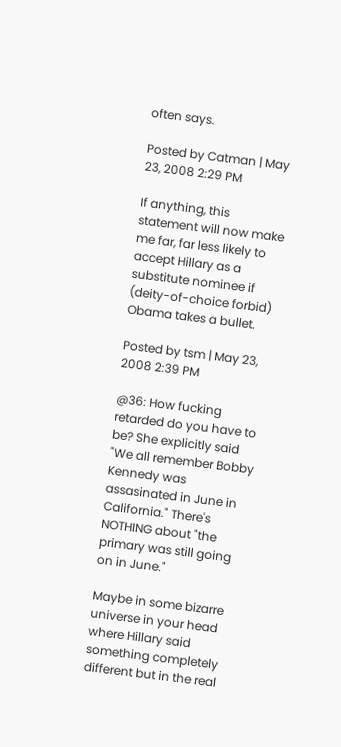often says.

Posted by Catman | May 23, 2008 2:29 PM

If anything, this statement will now make me far, far less likely to accept Hillary as a substitute nominee if (deity-of-choice forbid) Obama takes a bullet.

Posted by tsm | May 23, 2008 2:39 PM

@36: How fucking retarded do you have to be? She explicitly said "We all remember Bobby Kennedy was assasinated in June in California." There's NOTHING about "the primary was still going on in June."

Maybe in some bizarre universe in your head where Hillary said something completely different but in the real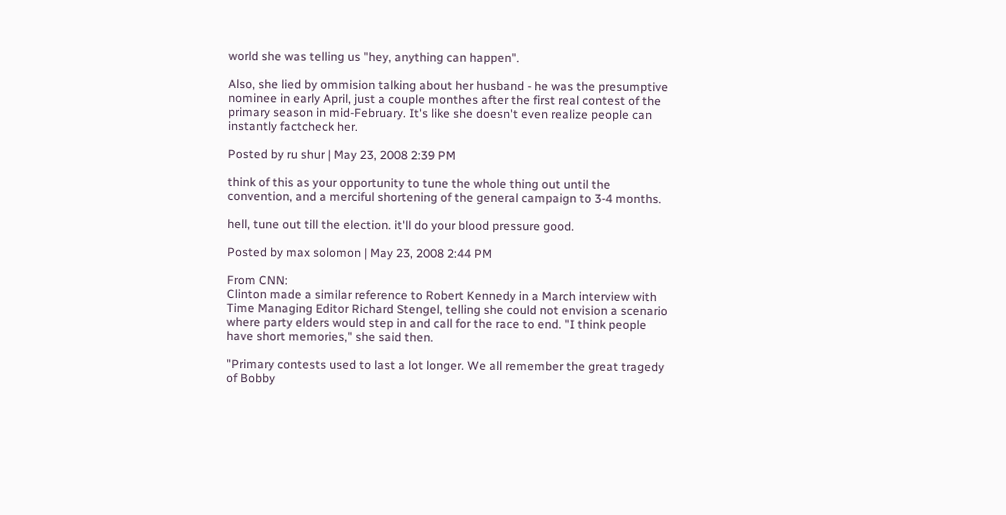world she was telling us "hey, anything can happen".

Also, she lied by ommision talking about her husband - he was the presumptive nominee in early April, just a couple monthes after the first real contest of the primary season in mid-February. It's like she doesn't even realize people can instantly factcheck her.

Posted by ru shur | May 23, 2008 2:39 PM

think of this as your opportunity to tune the whole thing out until the convention, and a merciful shortening of the general campaign to 3-4 months.

hell, tune out till the election. it'll do your blood pressure good.

Posted by max solomon | May 23, 2008 2:44 PM

From CNN:
Clinton made a similar reference to Robert Kennedy in a March interview with Time Managing Editor Richard Stengel, telling she could not envision a scenario where party elders would step in and call for the race to end. "I think people have short memories," she said then.

"Primary contests used to last a lot longer. We all remember the great tragedy of Bobby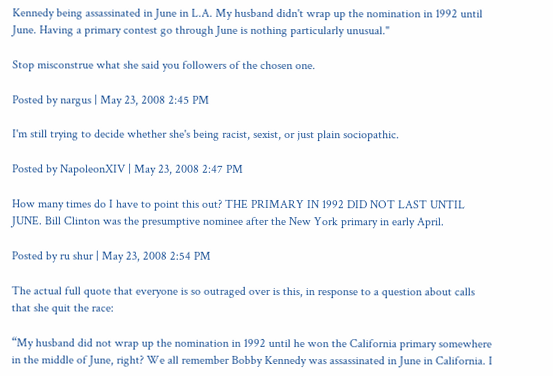Kennedy being assassinated in June in L.A. My husband didn't wrap up the nomination in 1992 until June. Having a primary contest go through June is nothing particularly unusual."

Stop misconstrue what she said you followers of the chosen one.

Posted by nargus | May 23, 2008 2:45 PM

I'm still trying to decide whether she's being racist, sexist, or just plain sociopathic.

Posted by NapoleonXIV | May 23, 2008 2:47 PM

How many times do I have to point this out? THE PRIMARY IN 1992 DID NOT LAST UNTIL JUNE. Bill Clinton was the presumptive nominee after the New York primary in early April.

Posted by ru shur | May 23, 2008 2:54 PM

The actual full quote that everyone is so outraged over is this, in response to a question about calls that she quit the race:

“My husband did not wrap up the nomination in 1992 until he won the California primary somewhere in the middle of June, right? We all remember Bobby Kennedy was assassinated in June in California. I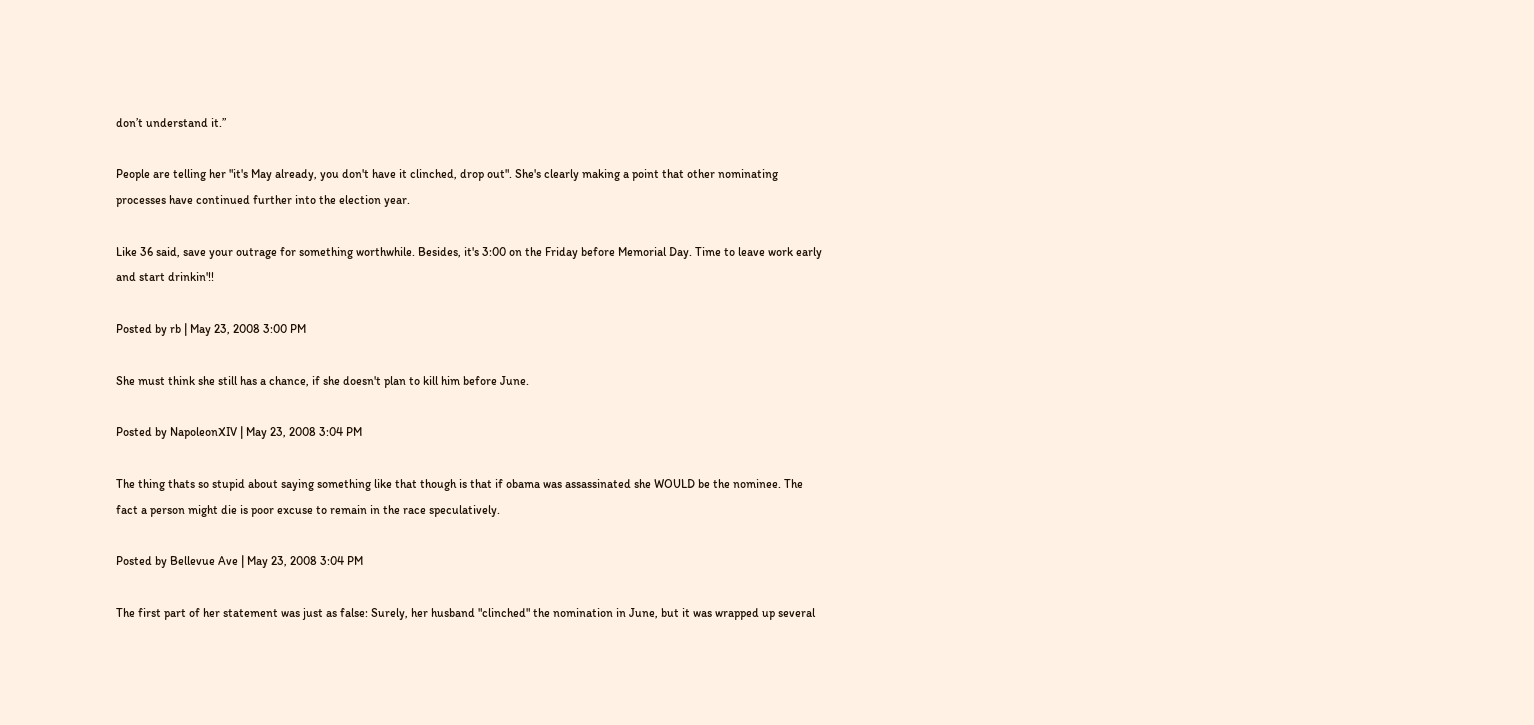don’t understand it.”

People are telling her "it's May already, you don't have it clinched, drop out". She's clearly making a point that other nominating processes have continued further into the election year.

Like 36 said, save your outrage for something worthwhile. Besides, it's 3:00 on the Friday before Memorial Day. Time to leave work early and start drinkin'!!

Posted by rb | May 23, 2008 3:00 PM

She must think she still has a chance, if she doesn't plan to kill him before June.

Posted by NapoleonXIV | May 23, 2008 3:04 PM

The thing thats so stupid about saying something like that though is that if obama was assassinated she WOULD be the nominee. The fact a person might die is poor excuse to remain in the race speculatively.

Posted by Bellevue Ave | May 23, 2008 3:04 PM

The first part of her statement was just as false: Surely, her husband "clinched" the nomination in June, but it was wrapped up several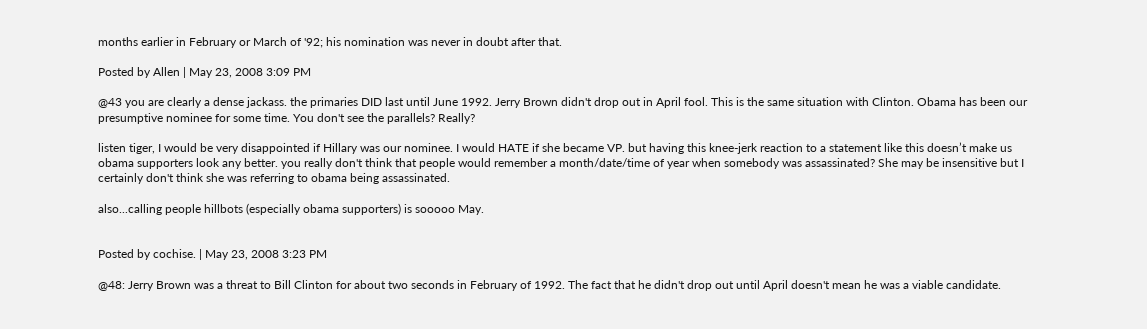months earlier in February or March of '92; his nomination was never in doubt after that.

Posted by Allen | May 23, 2008 3:09 PM

@43 you are clearly a dense jackass. the primaries DID last until June 1992. Jerry Brown didn't drop out in April fool. This is the same situation with Clinton. Obama has been our presumptive nominee for some time. You don't see the parallels? Really?

listen tiger, I would be very disappointed if Hillary was our nominee. I would HATE if she became VP. but having this knee-jerk reaction to a statement like this doesn’t make us obama supporters look any better. you really don't think that people would remember a month/date/time of year when somebody was assassinated? She may be insensitive but I certainly don't think she was referring to obama being assassinated.

also...calling people hillbots (especially obama supporters) is sooooo May.


Posted by cochise. | May 23, 2008 3:23 PM

@48: Jerry Brown was a threat to Bill Clinton for about two seconds in February of 1992. The fact that he didn't drop out until April doesn't mean he was a viable candidate.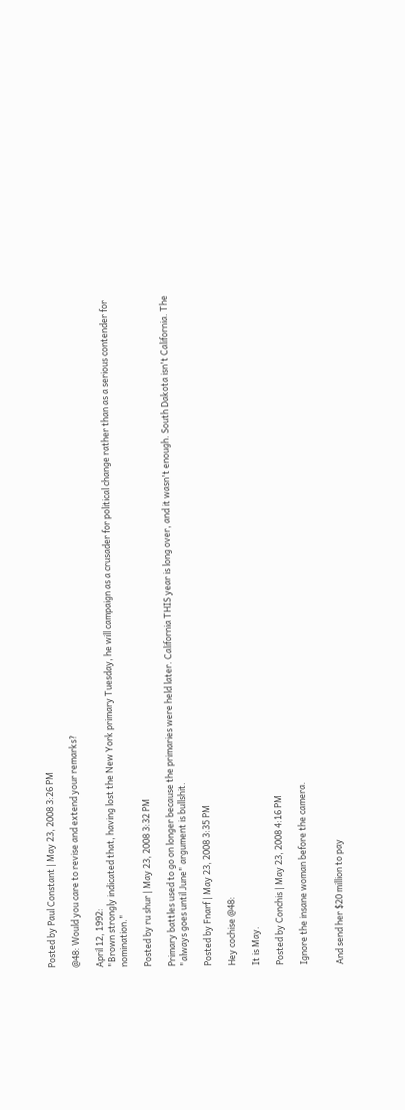Posted by Paul Constant | May 23, 2008 3:26 PM

@48: Would you care to revise and extend your remarks?

April 12, 1992:
"Brown strongly indicated that, having lost the New York primary Tuesday, he will campaign as a crusader for political change rather than as a serious contender for nomination."

Posted by ru shur | May 23, 2008 3:32 PM

Primary battles used to go on longer because the primaries were held later. California THIS year is long over, and it wasn't enough. South Dakota isn't California. The "always goes until June" argument is bullshit.

Posted by Fnarf | May 23, 2008 3:35 PM

Hey cochise @48:

It is May.

Posted by Conchis | May 23, 2008 4:16 PM

Ignore the insane woman before the camera.


And send her $20 million to pay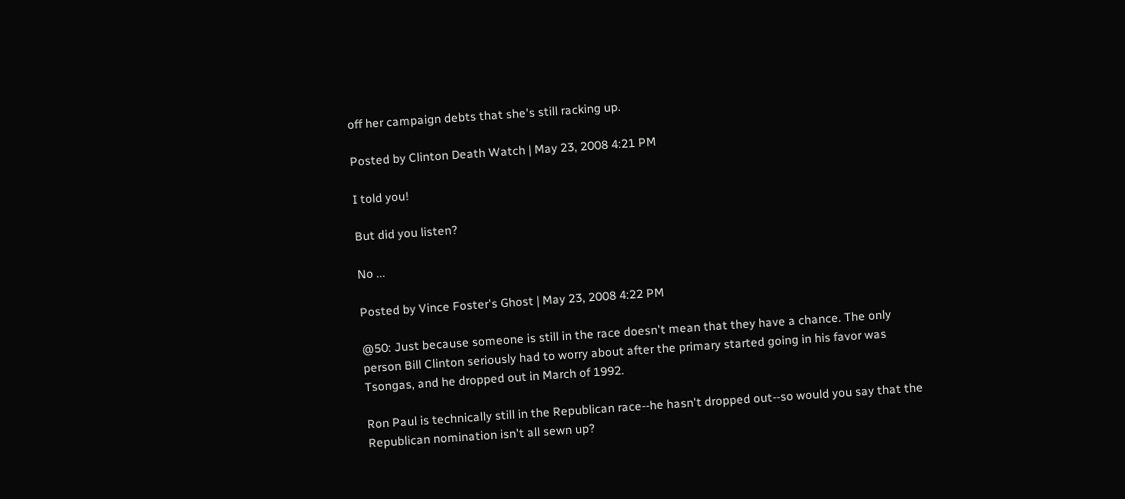off her campaign debts that she's still racking up.

Posted by Clinton Death Watch | May 23, 2008 4:21 PM

I told you!

But did you listen?

No ...

Posted by Vince Foster's Ghost | May 23, 2008 4:22 PM

@50: Just because someone is still in the race doesn't mean that they have a chance. The only person Bill Clinton seriously had to worry about after the primary started going in his favor was Tsongas, and he dropped out in March of 1992.

Ron Paul is technically still in the Republican race--he hasn't dropped out--so would you say that the Republican nomination isn't all sewn up?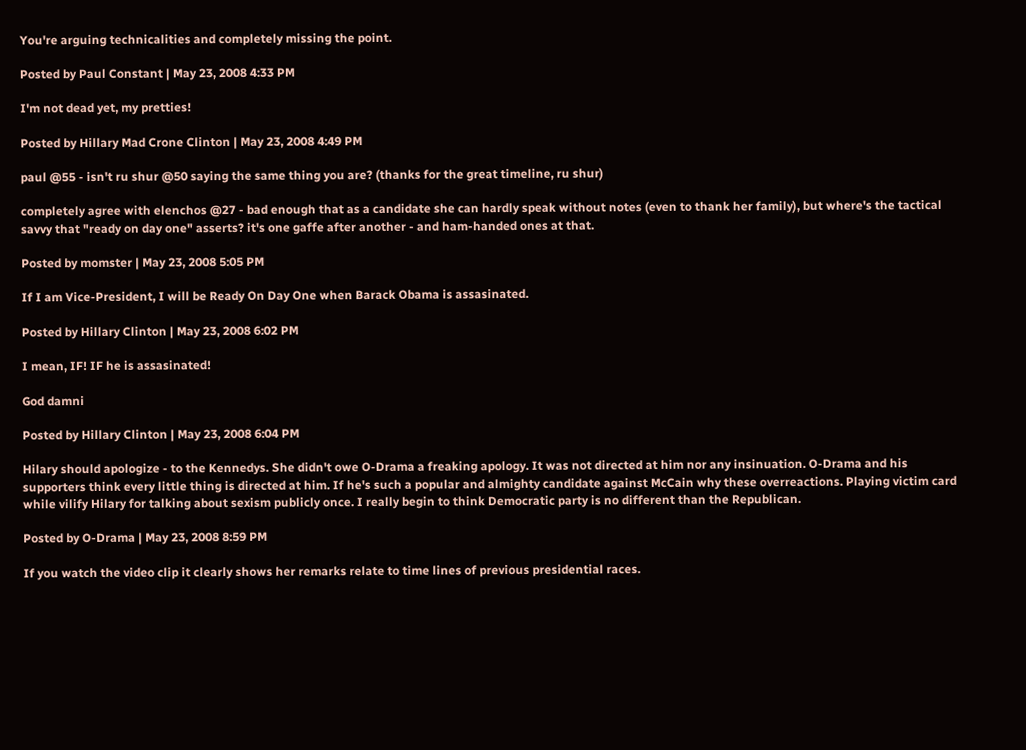You're arguing technicalities and completely missing the point.

Posted by Paul Constant | May 23, 2008 4:33 PM

I'm not dead yet, my pretties!

Posted by Hillary Mad Crone Clinton | May 23, 2008 4:49 PM

paul @55 - isn't ru shur @50 saying the same thing you are? (thanks for the great timeline, ru shur)

completely agree with elenchos @27 - bad enough that as a candidate she can hardly speak without notes (even to thank her family), but where's the tactical savvy that "ready on day one" asserts? it's one gaffe after another - and ham-handed ones at that.

Posted by momster | May 23, 2008 5:05 PM

If I am Vice-President, I will be Ready On Day One when Barack Obama is assasinated.

Posted by Hillary Clinton | May 23, 2008 6:02 PM

I mean, IF! IF he is assasinated!

God damni

Posted by Hillary Clinton | May 23, 2008 6:04 PM

Hilary should apologize - to the Kennedys. She didn't owe O-Drama a freaking apology. It was not directed at him nor any insinuation. O-Drama and his supporters think every little thing is directed at him. If he's such a popular and almighty candidate against McCain why these overreactions. Playing victim card while vilify Hilary for talking about sexism publicly once. I really begin to think Democratic party is no different than the Republican.

Posted by O-Drama | May 23, 2008 8:59 PM

If you watch the video clip it clearly shows her remarks relate to time lines of previous presidential races.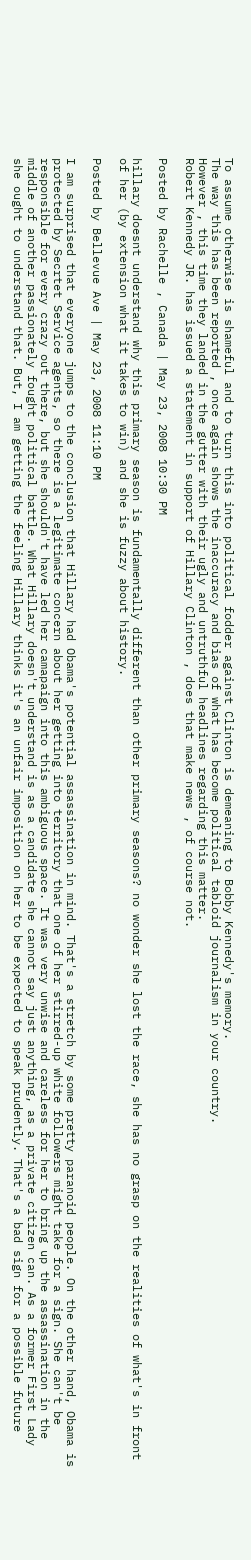To assume otherwise is shameful and to turn this into political fodder against Clinton is demeaning to Bobby Kennedy's memory.
The way this has been reported , once again shows the inaccuracy and bias of what has become political tabloid journalism in your country.
However , this time they landed in the gutter with their ugly and untruthful headlines regarding this matter.
Robert Kennedy JR. has issued a statement in support of Hillary Clinton , does that make news , of course not.

Posted by Rachelle , Canada | May 23, 2008 10:30 PM

hillary doesnt understand why this primary season is fundamentally different than other primary seasons? no wonder she lost the race, she has no grasp on the realities of what's in front of her (by extension what it takes to win) and she is fuzzy about history.

Posted by Bellevue Ave | May 23, 2008 11:10 PM

I am surprised that everyone jumps to the conclusion that Hillary had Obama's potential assassination in mind. That's a stretch by some pretty paranoid people. On the other hand, Obama is protected by Secrtet Service agents, so there is a legitimate concern about her getting into territory that one of her stirred-up white followers might take for a sign. She can't be responsible for every crazy out there, but she shouldn't have led her camapaign into this ambiguous space. It was very unwise and careless for her to bring up the assassination in the middle of another passionately fought political battle. What Hillary doesn't understand is as a candidate she cannot say just anything, as a private citizen can. As a former First Lady she ought to understand that. But, I am getting the feeling Hillary thinks it's an unfair imposition on her to be expected to speak prudently. That's a bad sign for a possible future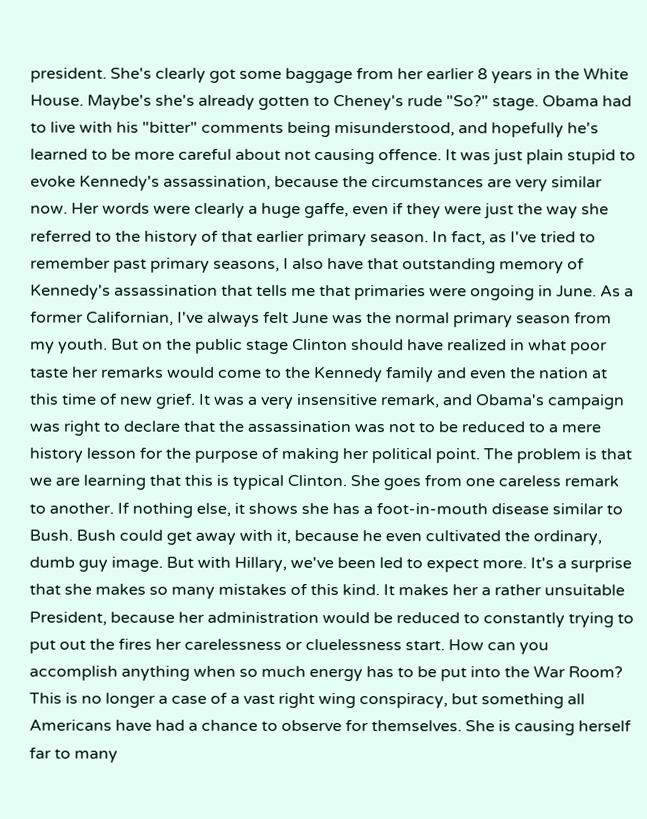president. She's clearly got some baggage from her earlier 8 years in the White House. Maybe's she's already gotten to Cheney's rude "So?" stage. Obama had to live with his "bitter" comments being misunderstood, and hopefully he's learned to be more careful about not causing offence. It was just plain stupid to evoke Kennedy's assassination, because the circumstances are very similar now. Her words were clearly a huge gaffe, even if they were just the way she referred to the history of that earlier primary season. In fact, as I've tried to remember past primary seasons, I also have that outstanding memory of Kennedy's assassination that tells me that primaries were ongoing in June. As a former Californian, I've always felt June was the normal primary season from my youth. But on the public stage Clinton should have realized in what poor taste her remarks would come to the Kennedy family and even the nation at this time of new grief. It was a very insensitive remark, and Obama's campaign was right to declare that the assassination was not to be reduced to a mere history lesson for the purpose of making her political point. The problem is that we are learning that this is typical Clinton. She goes from one careless remark to another. If nothing else, it shows she has a foot-in-mouth disease similar to Bush. Bush could get away with it, because he even cultivated the ordinary, dumb guy image. But with Hillary, we've been led to expect more. It's a surprise that she makes so many mistakes of this kind. It makes her a rather unsuitable President, because her administration would be reduced to constantly trying to put out the fires her carelessness or cluelessness start. How can you accomplish anything when so much energy has to be put into the War Room? This is no longer a case of a vast right wing conspiracy, but something all Americans have had a chance to observe for themselves. She is causing herself far to many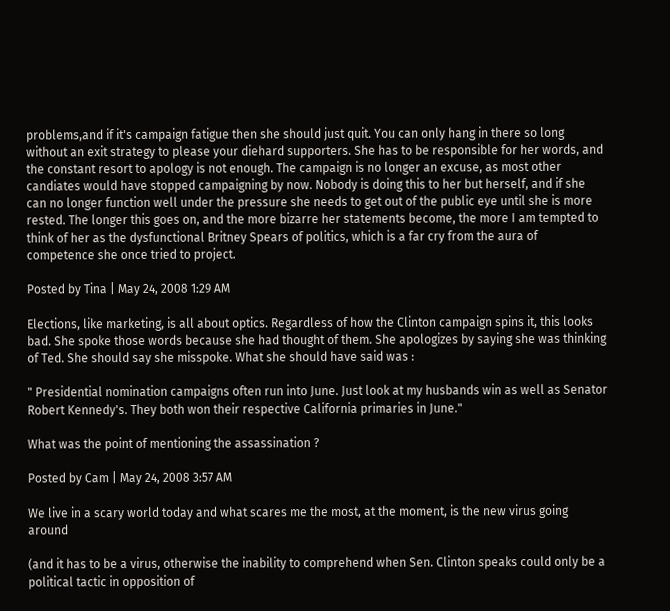problems,and if it's campaign fatigue then she should just quit. You can only hang in there so long without an exit strategy to please your diehard supporters. She has to be responsible for her words, and the constant resort to apology is not enough. The campaign is no longer an excuse, as most other candiates would have stopped campaigning by now. Nobody is doing this to her but herself, and if she can no longer function well under the pressure she needs to get out of the public eye until she is more rested. The longer this goes on, and the more bizarre her statements become, the more I am tempted to think of her as the dysfunctional Britney Spears of politics, which is a far cry from the aura of competence she once tried to project.

Posted by Tina | May 24, 2008 1:29 AM

Elections, like marketing, is all about optics. Regardless of how the Clinton campaign spins it, this looks bad. She spoke those words because she had thought of them. She apologizes by saying she was thinking of Ted. She should say she misspoke. What she should have said was :

" Presidential nomination campaigns often run into June. Just look at my husbands win as well as Senator Robert Kennedy's. They both won their respective California primaries in June."

What was the point of mentioning the assassination ?

Posted by Cam | May 24, 2008 3:57 AM

We live in a scary world today and what scares me the most, at the moment, is the new virus going around

(and it has to be a virus, otherwise the inability to comprehend when Sen. Clinton speaks could only be a political tactic in opposition of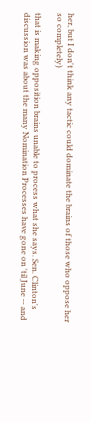her, but I don't think any tactic could dominate the brains of those who oppose her so completely)

that is making opposition brains unable to process what she says. Sen. Clinton's discussion was about the many Nomination Processes have gone on 'til June -- and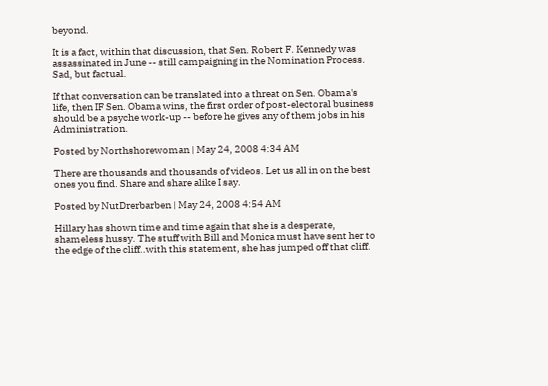beyond.

It is a fact, within that discussion, that Sen. Robert F. Kennedy was assassinated in June -- still campaigning in the Nomination Process. Sad, but factual.

If that conversation can be translated into a threat on Sen. Obama's life, then IF Sen. Obama wins, the first order of post-electoral business should be a psyche work-up -- before he gives any of them jobs in his Administration.

Posted by Northshorewoman | May 24, 2008 4:34 AM

There are thousands and thousands of videos. Let us all in on the best ones you find. Share and share alike I say.

Posted by NutDrerbarben | May 24, 2008 4:54 AM

Hillary has shown time and time again that she is a desperate, shameless hussy. The stuff with Bill and Monica must have sent her to the edge of the cliff..with this statement, she has jumped off that cliff.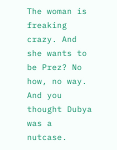The woman is freaking crazy. And she wants to be Prez? No how, no way. And you thought Dubya was a nutcase.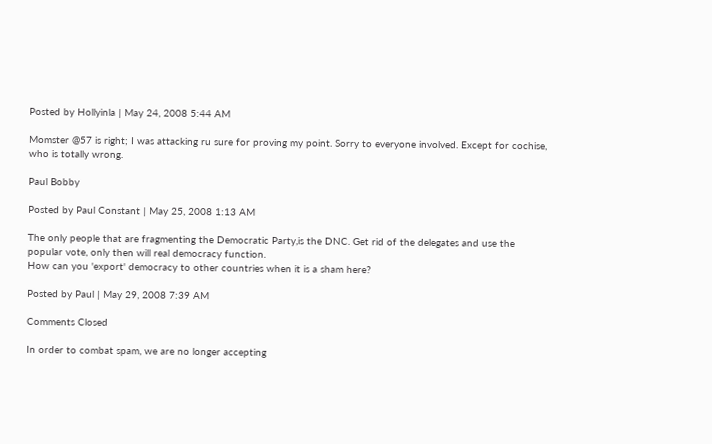Posted by Hollyinla | May 24, 2008 5:44 AM

Momster @57 is right; I was attacking ru sure for proving my point. Sorry to everyone involved. Except for cochise, who is totally wrong.

Paul Bobby

Posted by Paul Constant | May 25, 2008 1:13 AM

The only people that are fragmenting the Democratic Party,is the DNC. Get rid of the delegates and use the popular vote, only then will real democracy function.
How can you 'export' democracy to other countries when it is a sham here?

Posted by Paul | May 29, 2008 7:39 AM

Comments Closed

In order to combat spam, we are no longer accepting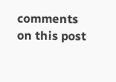comments on this post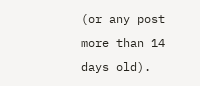(or any post more than 14 days old).